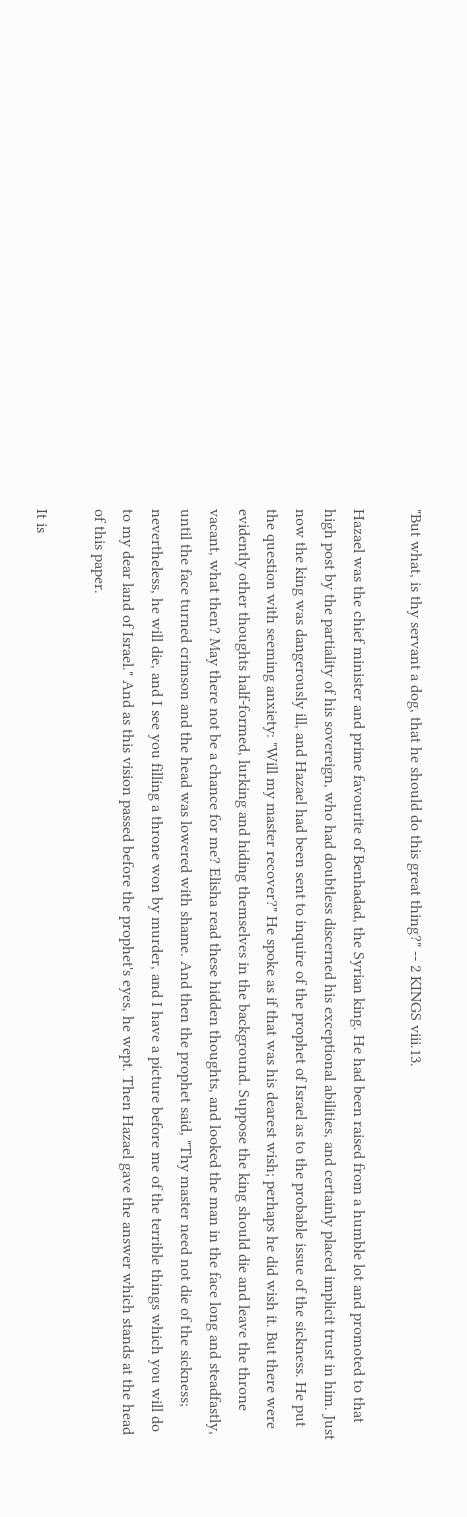"But what, is thy servant a dog, that he should do this great thing?" -- 2 KINGS viii.13.

Hazael was the chief minister and prime favourite of Benhadad, the Syrian king. He had been raised from a humble lot and promoted to that high post by the partiality of his sovereign, who had doubtless discerned his exceptional abilities, and certainly placed implicit trust in him. Just now the king was dangerously ill, and Hazael had been sent to inquire of the prophet of Israel as to the probable issue of the sickness. He put the question with seeming anxiety: "Will my master recover?" He spoke as if that was his dearest wish; perhaps he did wish it. But there were evidently other thoughts half-formed, lurking and hiding themselves in the background. Suppose the king should die and leave the throne vacant, what then? May there not be a chance for me? Elisha read these hidden thoughts, and looked the man in the face long and steadfastly, until the face turned crimson and the head was lowered with shame. And then the prophet said, "Thy master need not die of the sickness; nevertheless, he will die, and I see you filling a throne won by murder, and I have a picture before me of the terrible things which you will do to my dear land of Israel." And as this vision passed before the prophet's eyes, he wept. Then Hazael gave the answer which stands at the head of this paper.

It is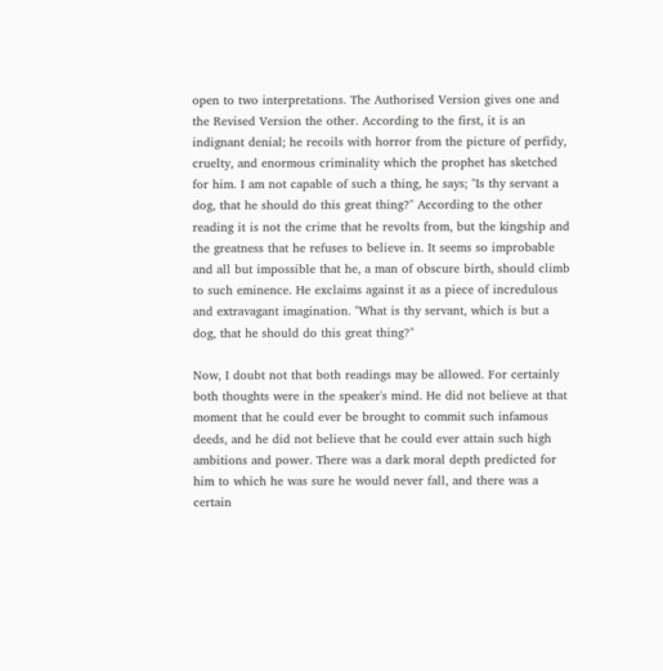open to two interpretations. The Authorised Version gives one and the Revised Version the other. According to the first, it is an indignant denial; he recoils with horror from the picture of perfidy, cruelty, and enormous criminality which the prophet has sketched for him. I am not capable of such a thing, he says; "Is thy servant a dog, that he should do this great thing?" According to the other reading it is not the crime that he revolts from, but the kingship and the greatness that he refuses to believe in. It seems so improbable and all but impossible that he, a man of obscure birth, should climb to such eminence. He exclaims against it as a piece of incredulous and extravagant imagination. "What is thy servant, which is but a dog, that he should do this great thing?"

Now, I doubt not that both readings may be allowed. For certainly both thoughts were in the speaker's mind. He did not believe at that moment that he could ever be brought to commit such infamous deeds, and he did not believe that he could ever attain such high ambitions and power. There was a dark moral depth predicted for him to which he was sure he would never fall, and there was a certain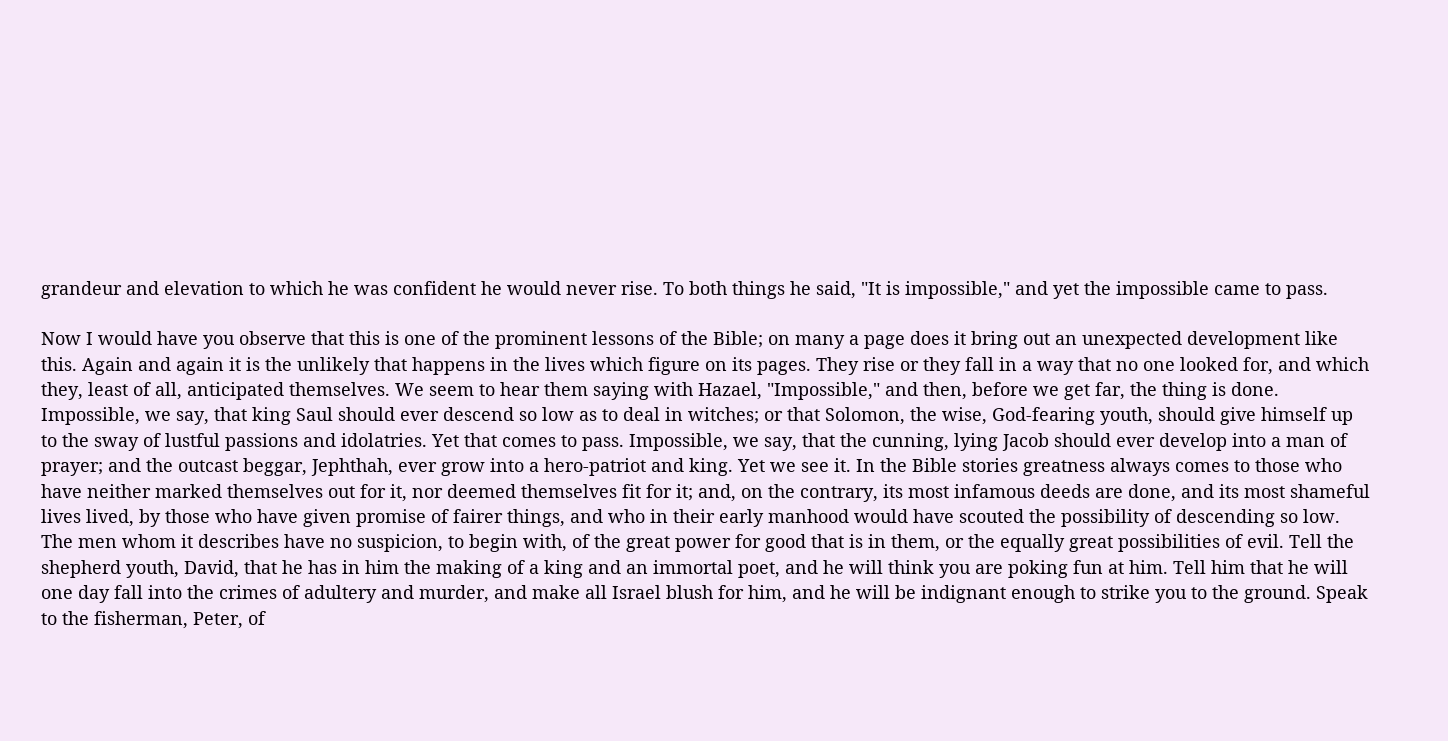grandeur and elevation to which he was confident he would never rise. To both things he said, "It is impossible," and yet the impossible came to pass.

Now I would have you observe that this is one of the prominent lessons of the Bible; on many a page does it bring out an unexpected development like this. Again and again it is the unlikely that happens in the lives which figure on its pages. They rise or they fall in a way that no one looked for, and which they, least of all, anticipated themselves. We seem to hear them saying with Hazael, "Impossible," and then, before we get far, the thing is done. Impossible, we say, that king Saul should ever descend so low as to deal in witches; or that Solomon, the wise, God-fearing youth, should give himself up to the sway of lustful passions and idolatries. Yet that comes to pass. Impossible, we say, that the cunning, lying Jacob should ever develop into a man of prayer; and the outcast beggar, Jephthah, ever grow into a hero-patriot and king. Yet we see it. In the Bible stories greatness always comes to those who have neither marked themselves out for it, nor deemed themselves fit for it; and, on the contrary, its most infamous deeds are done, and its most shameful lives lived, by those who have given promise of fairer things, and who in their early manhood would have scouted the possibility of descending so low. The men whom it describes have no suspicion, to begin with, of the great power for good that is in them, or the equally great possibilities of evil. Tell the shepherd youth, David, that he has in him the making of a king and an immortal poet, and he will think you are poking fun at him. Tell him that he will one day fall into the crimes of adultery and murder, and make all Israel blush for him, and he will be indignant enough to strike you to the ground. Speak to the fisherman, Peter, of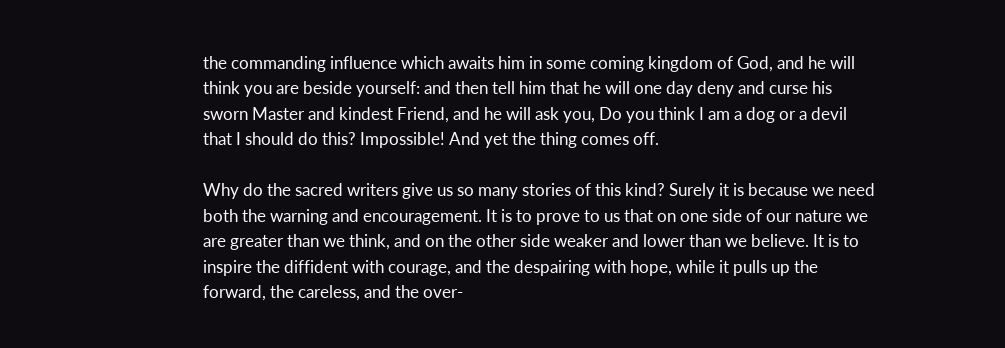the commanding influence which awaits him in some coming kingdom of God, and he will think you are beside yourself: and then tell him that he will one day deny and curse his sworn Master and kindest Friend, and he will ask you, Do you think I am a dog or a devil that I should do this? Impossible! And yet the thing comes off.

Why do the sacred writers give us so many stories of this kind? Surely it is because we need both the warning and encouragement. It is to prove to us that on one side of our nature we are greater than we think, and on the other side weaker and lower than we believe. It is to inspire the diffident with courage, and the despairing with hope, while it pulls up the forward, the careless, and the over-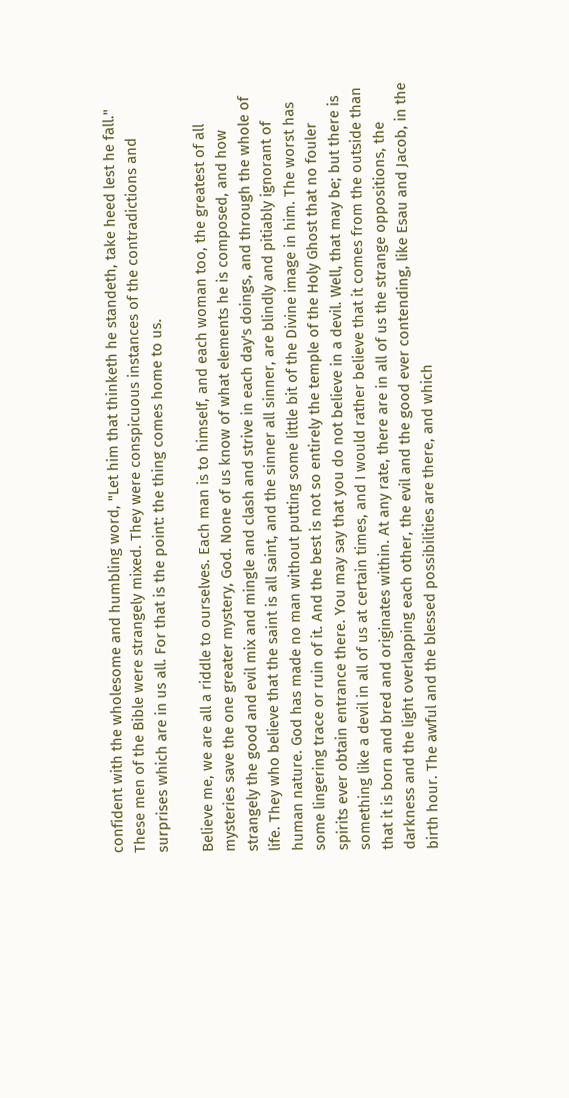confident with the wholesome and humbling word, "Let him that thinketh he standeth, take heed lest he fall." These men of the Bible were strangely mixed. They were conspicuous instances of the contradictions and surprises which are in us all. For that is the point: the thing comes home to us.

Believe me, we are all a riddle to ourselves. Each man is to himself, and each woman too, the greatest of all mysteries save the one greater mystery, God. None of us know of what elements he is composed, and how strangely the good and evil mix and mingle and clash and strive in each day's doings, and through the whole of life. They who believe that the saint is all saint, and the sinner all sinner, are blindly and pitiably ignorant of human nature. God has made no man without putting some little bit of the Divine image in him. The worst has some lingering trace or ruin of it. And the best is not so entirely the temple of the Holy Ghost that no fouler spirits ever obtain entrance there. You may say that you do not believe in a devil. Well, that may be; but there is something like a devil in all of us at certain times, and I would rather believe that it comes from the outside than that it is born and bred and originates within. At any rate, there are in all of us the strange oppositions, the darkness and the light overlapping each other, the evil and the good ever contending, like Esau and Jacob, in the birth hour. The awful and the blessed possibilities are there, and which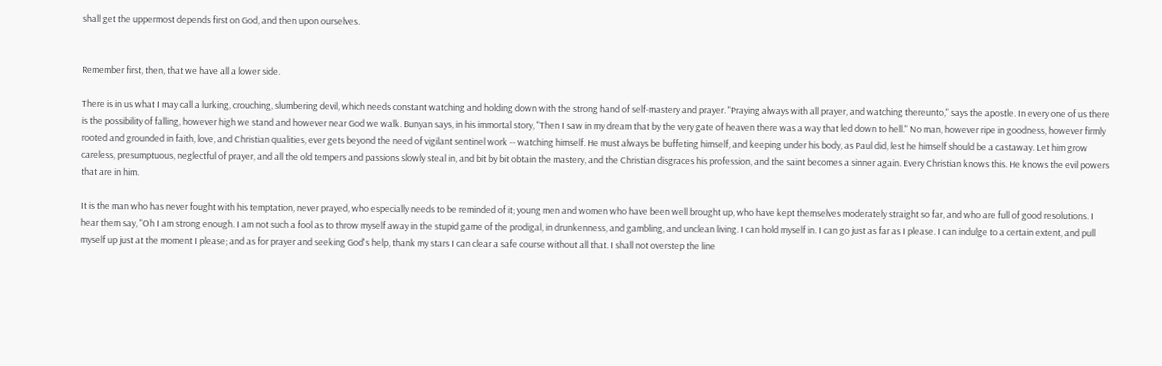shall get the uppermost depends first on God, and then upon ourselves.


Remember first, then, that we have all a lower side.

There is in us what I may call a lurking, crouching, slumbering devil, which needs constant watching and holding down with the strong hand of self-mastery and prayer. "Praying always with all prayer, and watching thereunto," says the apostle. In every one of us there is the possibility of falling, however high we stand and however near God we walk. Bunyan says, in his immortal story, "Then I saw in my dream that by the very gate of heaven there was a way that led down to hell." No man, however ripe in goodness, however firmly rooted and grounded in faith, love, and Christian qualities, ever gets beyond the need of vigilant sentinel work -- watching himself. He must always be buffeting himself, and keeping under his body, as Paul did, lest he himself should be a castaway. Let him grow careless, presumptuous, neglectful of prayer, and all the old tempers and passions slowly steal in, and bit by bit obtain the mastery, and the Christian disgraces his profession, and the saint becomes a sinner again. Every Christian knows this. He knows the evil powers that are in him.

It is the man who has never fought with his temptation, never prayed, who especially needs to be reminded of it; young men and women who have been well brought up, who have kept themselves moderately straight so far, and who are full of good resolutions. I hear them say, "Oh I am strong enough. I am not such a fool as to throw myself away in the stupid game of the prodigal, in drunkenness, and gambling, and unclean living. I can hold myself in. I can go just as far as I please. I can indulge to a certain extent, and pull myself up just at the moment I please; and as for prayer and seeking God's help, thank my stars I can clear a safe course without all that. I shall not overstep the line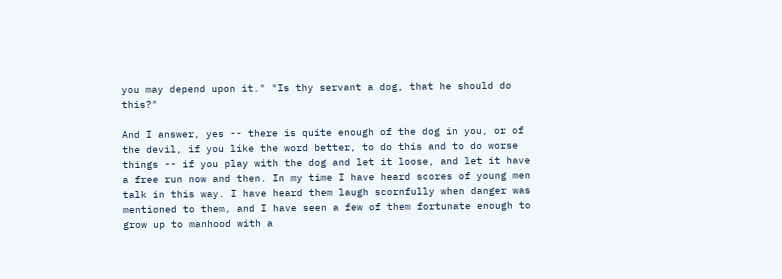you may depend upon it." "Is thy servant a dog, that he should do this?"

And I answer, yes -- there is quite enough of the dog in you, or of the devil, if you like the word better, to do this and to do worse things -- if you play with the dog and let it loose, and let it have a free run now and then. In my time I have heard scores of young men talk in this way. I have heard them laugh scornfully when danger was mentioned to them, and I have seen a few of them fortunate enough to grow up to manhood with a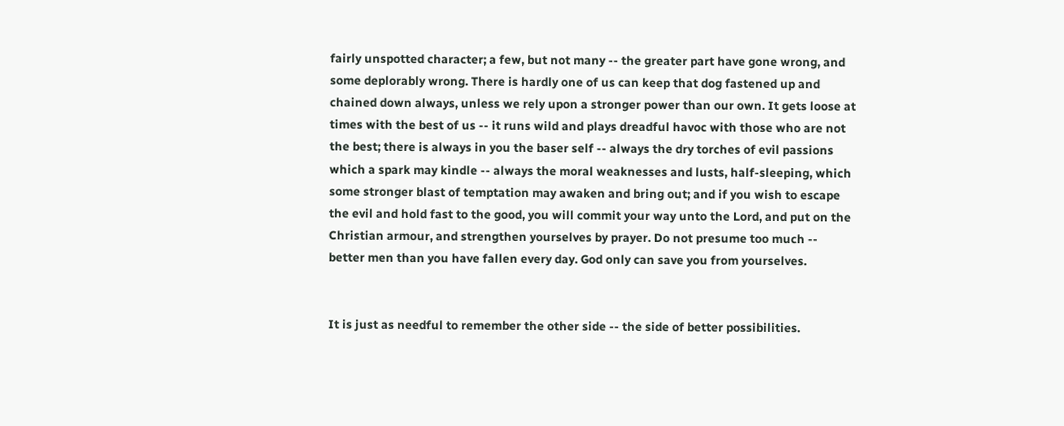fairly unspotted character; a few, but not many -- the greater part have gone wrong, and some deplorably wrong. There is hardly one of us can keep that dog fastened up and chained down always, unless we rely upon a stronger power than our own. It gets loose at times with the best of us -- it runs wild and plays dreadful havoc with those who are not the best; there is always in you the baser self -- always the dry torches of evil passions which a spark may kindle -- always the moral weaknesses and lusts, half-sleeping, which some stronger blast of temptation may awaken and bring out; and if you wish to escape the evil and hold fast to the good, you will commit your way unto the Lord, and put on the Christian armour, and strengthen yourselves by prayer. Do not presume too much -- better men than you have fallen every day. God only can save you from yourselves.


It is just as needful to remember the other side -- the side of better possibilities.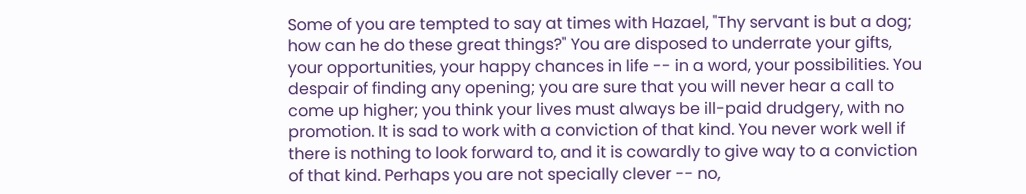Some of you are tempted to say at times with Hazael, "Thy servant is but a dog; how can he do these great things?" You are disposed to underrate your gifts, your opportunities, your happy chances in life -- in a word, your possibilities. You despair of finding any opening; you are sure that you will never hear a call to come up higher; you think your lives must always be ill-paid drudgery, with no promotion. It is sad to work with a conviction of that kind. You never work well if there is nothing to look forward to, and it is cowardly to give way to a conviction of that kind. Perhaps you are not specially clever -- no,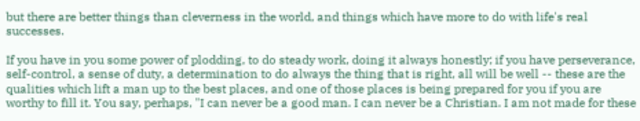but there are better things than cleverness in the world, and things which have more to do with life's real successes.

If you have in you some power of plodding, to do steady work, doing it always honestly; if you have perseverance, self-control, a sense of duty, a determination to do always the thing that is right, all will be well -- these are the qualities which lift a man up to the best places, and one of those places is being prepared for you if you are worthy to fill it. You say, perhaps, "I can never be a good man. I can never be a Christian. I am not made for these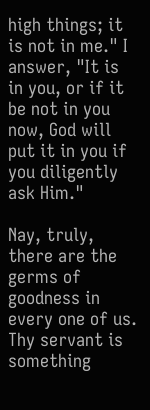high things; it is not in me." I answer, "It is in you, or if it be not in you now, God will put it in you if you diligently ask Him."

Nay, truly, there are the germs of goodness in every one of us. Thy servant is something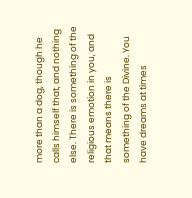more than a dog, though he calls himself that, and nothing else. There is something of the religious emotion in you, and that means there is something of the Divine. You have dreams at times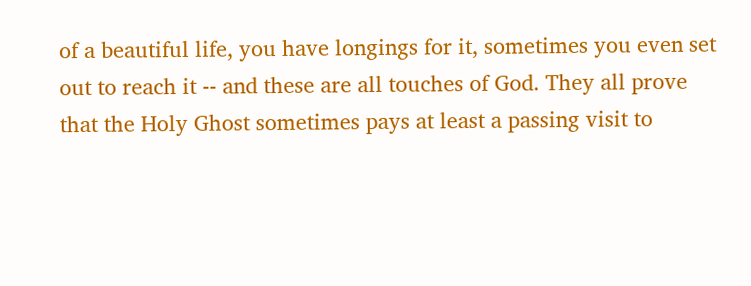of a beautiful life, you have longings for it, sometimes you even set out to reach it -- and these are all touches of God. They all prove that the Holy Ghost sometimes pays at least a passing visit to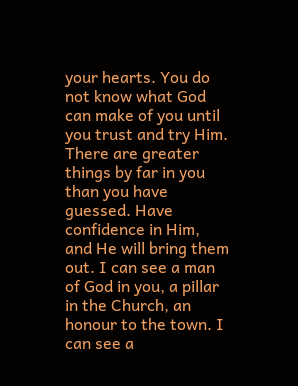your hearts. You do not know what God can make of you until you trust and try Him. There are greater things by far in you than you have guessed. Have confidence in Him, and He will bring them out. I can see a man of God in you, a pillar in the Church, an honour to the town. I can see a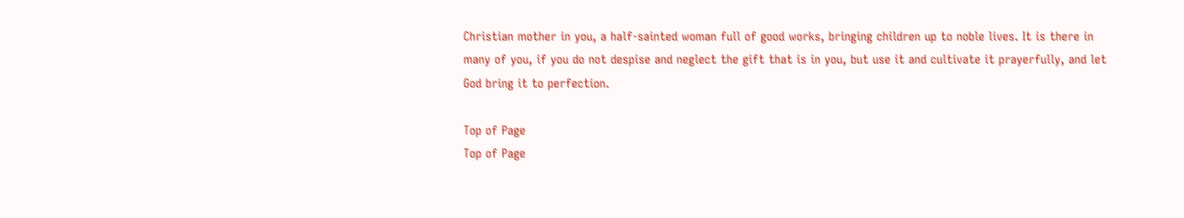Christian mother in you, a half-sainted woman full of good works, bringing children up to noble lives. It is there in many of you, if you do not despise and neglect the gift that is in you, but use it and cultivate it prayerfully, and let God bring it to perfection.

Top of Page
Top of Page